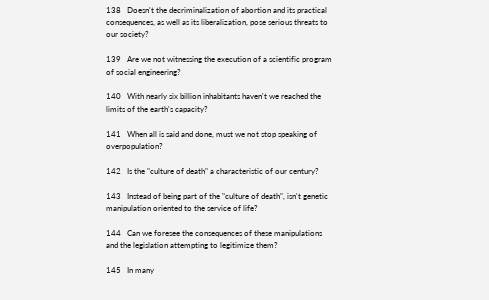138   Doesn't the decriminalization of abortion and its practical consequences, as well as its liberalization, pose serious threats to our society?

139   Are we not witnessing the execution of a scientific program of social engineering?

140   With nearly six billion inhabitants haven't we reached the limits of the earth's capacity?

141   When all is said and done, must we not stop speaking of overpopulation?

142   Is the "culture of death" a characteristic of our century?

143   Instead of being part of the "culture of death", isn't genetic manipulation oriented to the service of life?

144   Can we foresee the consequences of these manipulations and the legislation attempting to legitimize them?

145   In many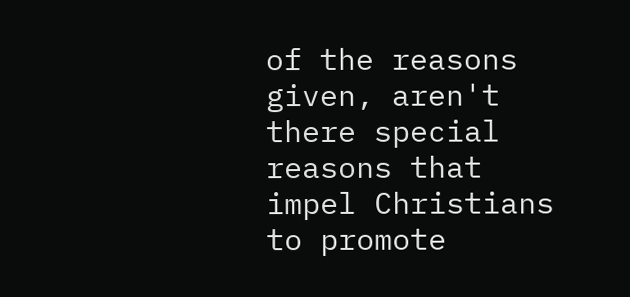of the reasons given, aren't there special reasons that impel Christians to promote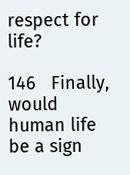respect for life?

146   Finally, would human life be a sign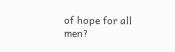of hope for all men?